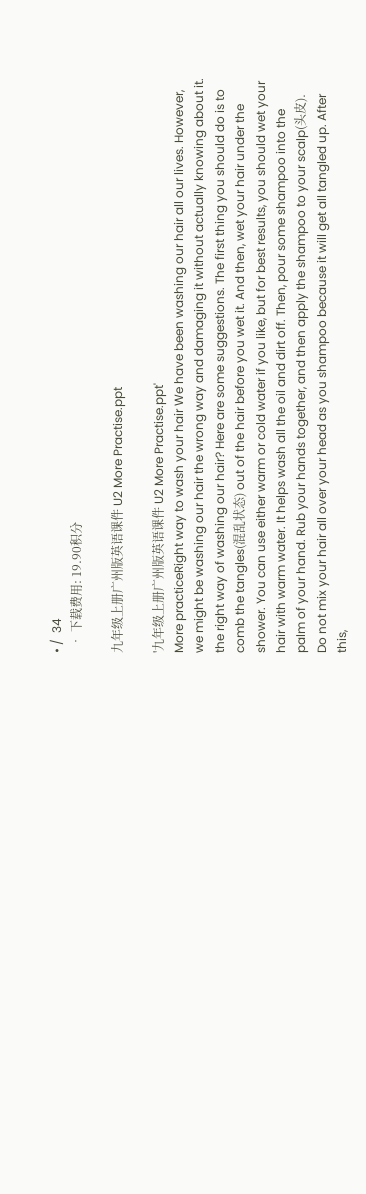• /  34
  • 下载费用: 19.90积分

九年级上册广州版英语课件 U2 More Practise.ppt

'九年级上册广州版英语课件 U2 More Practise.ppt'
More practiceRight way to wash your hair We have been washing our hair all our lives. However, we might be washing our hair the wrong way and damaging it without actually knowing about it. the right way of washing our hair? Here are some suggestions. The first thing you should do is to comb the tangles(混乱状态) out of the hair before you wet it. And then, wet your hair under the shower. You can use either warm or cold water if you like, but for best results, you should wet your hair with warm water. It helps wash all the oil and dirt off. Then, pour some shampoo into the palm of your hand. Rub your hands together, and then apply the shampoo to your scalp(头皮). Do not mix your hair all over your head as you shampoo because it will get all tangled up. After this,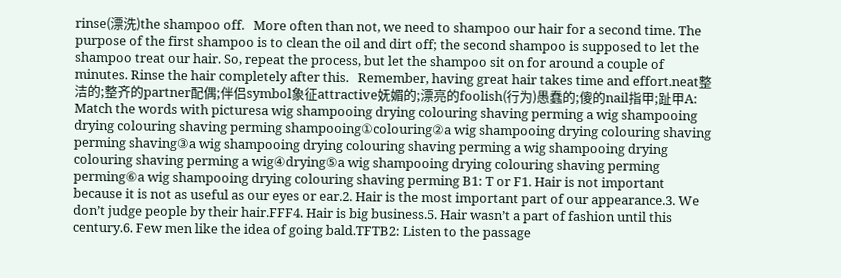rinse(漂洗)the shampoo off.   More often than not, we need to shampoo our hair for a second time. The purpose of the first shampoo is to clean the oil and dirt off; the second shampoo is supposed to let the shampoo treat our hair. So, repeat the process, but let the shampoo sit on for around a couple of minutes. Rinse the hair completely after this.   Remember, having great hair takes time and effort.neat整洁的;整齐的partner配偶;伴侣symbol象征attractive妩媚的;漂亮的foolish(行为)愚蠢的;傻的nail指甲;趾甲A: Match the words with picturesa wig shampooing drying colouring shaving perming a wig shampooing drying colouring shaving perming shampooing①colouring②a wig shampooing drying colouring shaving perming shaving③a wig shampooing drying colouring shaving perming a wig shampooing drying colouring shaving perming a wig④drying⑤a wig shampooing drying colouring shaving perming perming⑥a wig shampooing drying colouring shaving perming B1: T or F1. Hair is not important because it is not as useful as our eyes or ear.2. Hair is the most important part of our appearance.3. We don’t judge people by their hair.FFF4. Hair is big business.5. Hair wasn’t a part of fashion until this century.6. Few men like the idea of going bald.TFTB2: Listen to the passage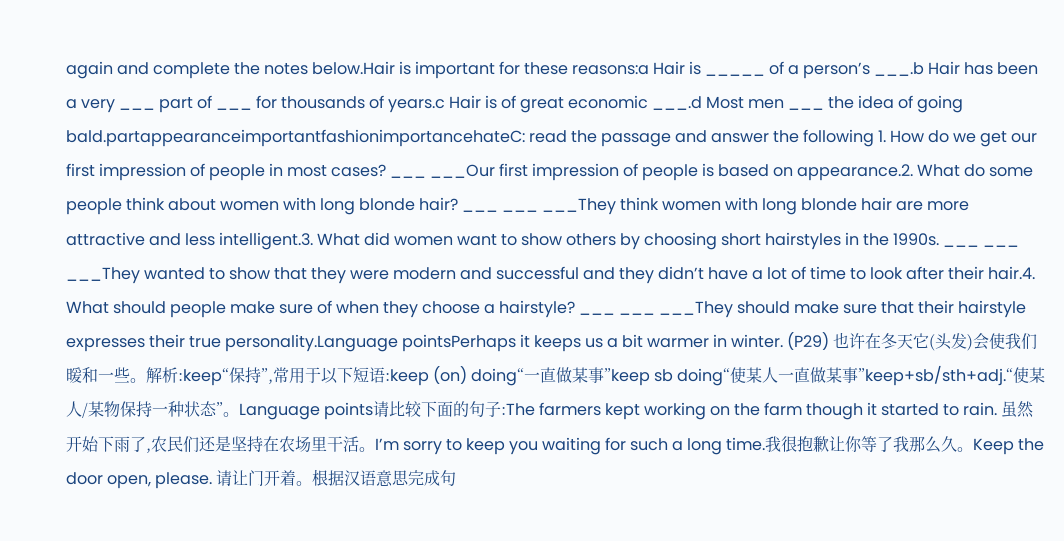again and complete the notes below.Hair is important for these reasons:a Hair is _____ of a person’s ___.b Hair has been a very ___ part of ___ for thousands of years.c Hair is of great economic ___.d Most men ___ the idea of going bald.partappearanceimportantfashionimportancehateC: read the passage and answer the following 1. How do we get our first impression of people in most cases? ___ ___Our first impression of people is based on appearance.2. What do some people think about women with long blonde hair? ___ ___ ___They think women with long blonde hair are more attractive and less intelligent.3. What did women want to show others by choosing short hairstyles in the 1990s. ___ ___ ___They wanted to show that they were modern and successful and they didn’t have a lot of time to look after their hair.4. What should people make sure of when they choose a hairstyle? ___ ___ ___They should make sure that their hairstyle expresses their true personality.Language pointsPerhaps it keeps us a bit warmer in winter. (P29) 也许在冬天它(头发)会使我们暖和一些。解析:keep“保持”,常用于以下短语:keep (on) doing“一直做某事”keep sb doing“使某人一直做某事”keep+sb/sth+adj.“使某人/某物保持一种状态”。Language points请比较下面的句子:The farmers kept working on the farm though it started to rain. 虽然开始下雨了,农民们还是坚持在农场里干活。I’m sorry to keep you waiting for such a long time.我很抱歉让你等了我那么久。Keep the door open, please. 请让门开着。根据汉语意思完成句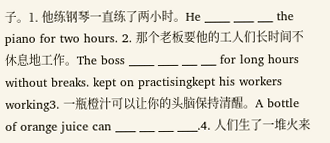子。1. 他练钢琴一直练了两小时。He _____ ____ ___ the piano for two hours. 2. 那个老板要他的工人们长时间不休息地工作。The boss _____ ____ ___ ___ for long hours without breaks. kept on practisingkept his workers working3. 一瓶橙汁可以让你的头脑保持清醒。A bottle of orange juice can ____ ___ ___ ____.4. 人们生了一堆火来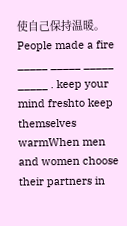使自己保持温暖。People made a fire _____ _____ _____ _____ . keep your mind freshto keep themselves warmWhen men and women choose their partners in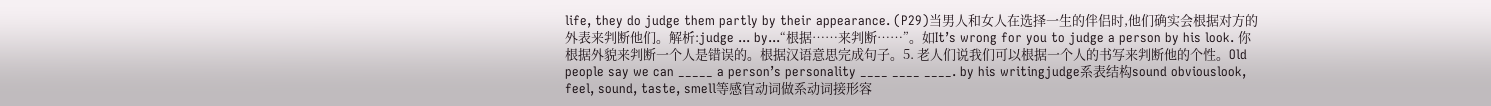life, they do judge them partly by their appearance. (P29)当男人和女人在选择一生的伴侣时,他们确实会根据对方的外表来判断他们。解析:judge ... by...“根据……来判断……”。如It’s wrong for you to judge a person by his look. 你根据外貌来判断一个人是错误的。根据汉语意思完成句子。5. 老人们说我们可以根据一个人的书写来判断他的个性。Old people say we can _____ a person’s personality ____ ____ ____. by his writingjudge系表结构sound obviouslook, feel, sound, taste, smell等感官动词做系动词接形容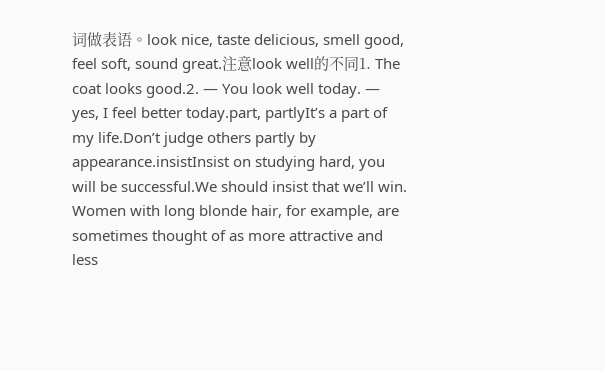词做表语。look nice, taste delicious, smell good, feel soft, sound great.注意look well的不同1. The coat looks good.2. — You look well today. — yes, I feel better today.part, partlyIt’s a part of my life.Don’t judge others partly by appearance.insistInsist on studying hard, you will be successful.We should insist that we’ll win. Women with long blonde hair, for example, are sometimes thought of as more attractive and less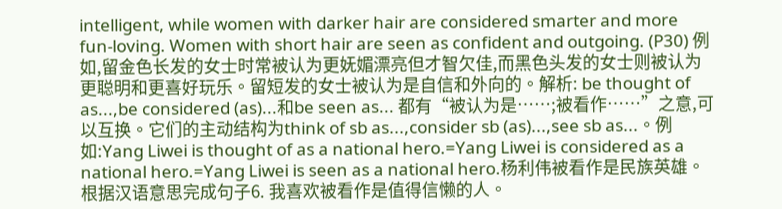intelligent, while women with darker hair are considered smarter and more fun-loving. Women with short hair are seen as confident and outgoing. (P30) 例如,留金色长发的女士时常被认为更妩媚漂亮但才智欠佳,而黑色头发的女士则被认为更聪明和更喜好玩乐。留短发的女士被认为是自信和外向的。解析: be thought of as...,be considered (as)...和be seen as... 都有“被认为是……;被看作……”之意,可以互换。它们的主动结构为think of sb as...,consider sb (as)...,see sb as...。例如:Yang Liwei is thought of as a national hero.=Yang Liwei is considered as a national hero.=Yang Liwei is seen as a national hero.杨利伟被看作是民族英雄。根据汉语意思完成句子6. 我喜欢被看作是值得信懒的人。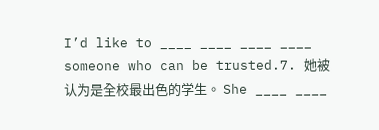I’d like to ____ ____ ____ ____ someone who can be trusted.7. 她被认为是全校最出色的学生。 She ____ ____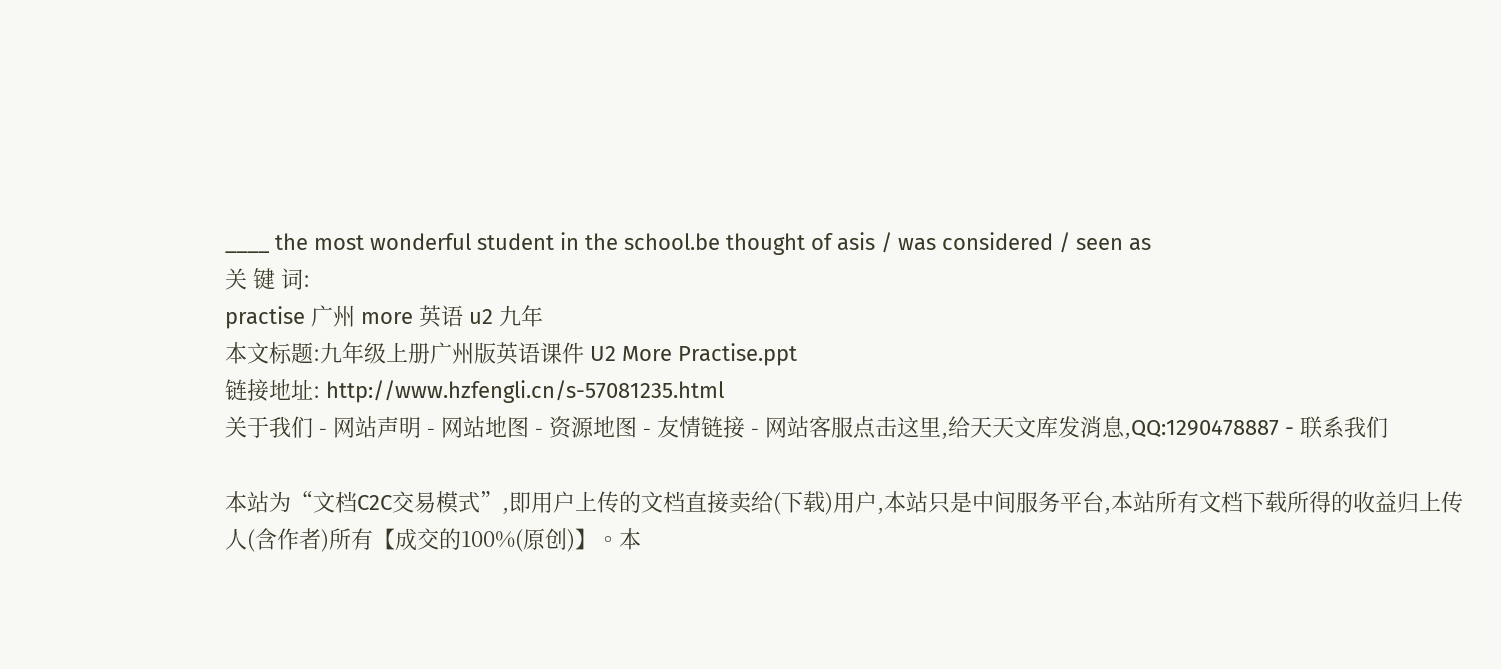____ the most wonderful student in the school.be thought of asis / was considered / seen as
关 键 词:
practise 广州 more 英语 u2 九年
本文标题:九年级上册广州版英语课件 U2 More Practise.ppt
链接地址: http://www.hzfengli.cn/s-57081235.html
关于我们 - 网站声明 - 网站地图 - 资源地图 - 友情链接 - 网站客服点击这里,给天天文库发消息,QQ:1290478887 - 联系我们

本站为“文档C2C交易模式”,即用户上传的文档直接卖给(下载)用户,本站只是中间服务平台,本站所有文档下载所得的收益归上传人(含作者)所有【成交的100%(原创)】。本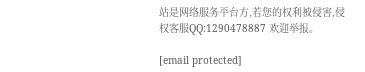站是网络服务平台方,若您的权利被侵害,侵权客服QQ:1290478887 欢迎举报。

[email protected]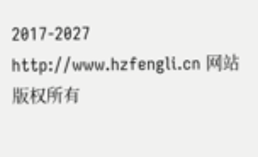2017-2027 http://www.hzfengli.cn 网站版权所有